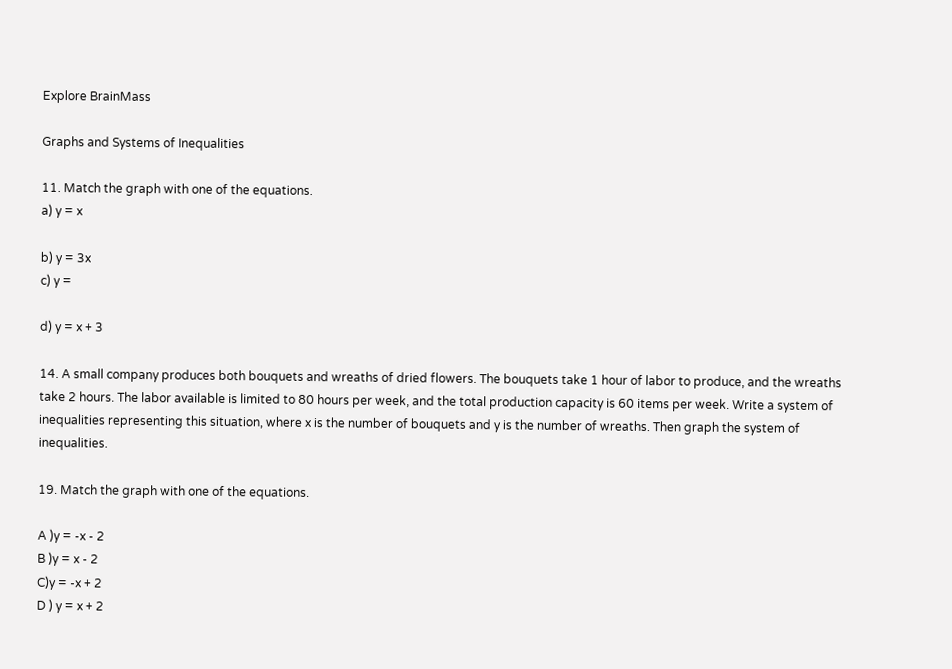Explore BrainMass

Graphs and Systems of Inequalities

11. Match the graph with one of the equations.
a) y = x

b) y = 3x
c) y =

d) y = x + 3

14. A small company produces both bouquets and wreaths of dried flowers. The bouquets take 1 hour of labor to produce, and the wreaths take 2 hours. The labor available is limited to 80 hours per week, and the total production capacity is 60 items per week. Write a system of inequalities representing this situation, where x is the number of bouquets and y is the number of wreaths. Then graph the system of inequalities.

19. Match the graph with one of the equations.

A )y = -x - 2
B )y = x - 2
C)y = -x + 2
D ) y = x + 2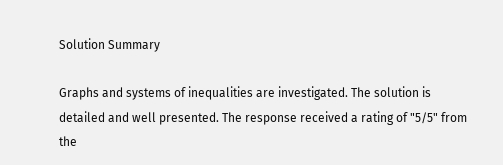Solution Summary

Graphs and systems of inequalities are investigated. The solution is detailed and well presented. The response received a rating of "5/5" from the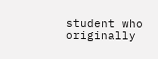student who originally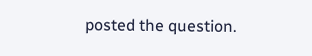posted the question.